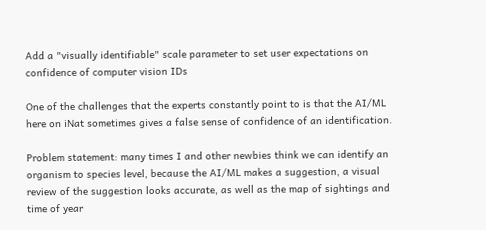Add a "visually identifiable" scale parameter to set user expectations on confidence of computer vision IDs

One of the challenges that the experts constantly point to is that the AI/ML here on iNat sometimes gives a false sense of confidence of an identification.

Problem statement: many times I and other newbies think we can identify an organism to species level, because the AI/ML makes a suggestion, a visual review of the suggestion looks accurate, as well as the map of sightings and time of year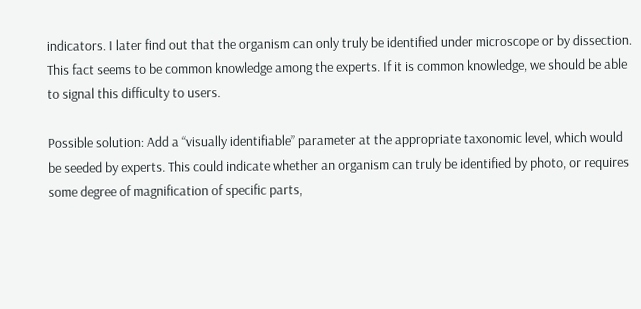indicators. I later find out that the organism can only truly be identified under microscope or by dissection. This fact seems to be common knowledge among the experts. If it is common knowledge, we should be able to signal this difficulty to users.

Possible solution: Add a “visually identifiable” parameter at the appropriate taxonomic level, which would be seeded by experts. This could indicate whether an organism can truly be identified by photo, or requires some degree of magnification of specific parts,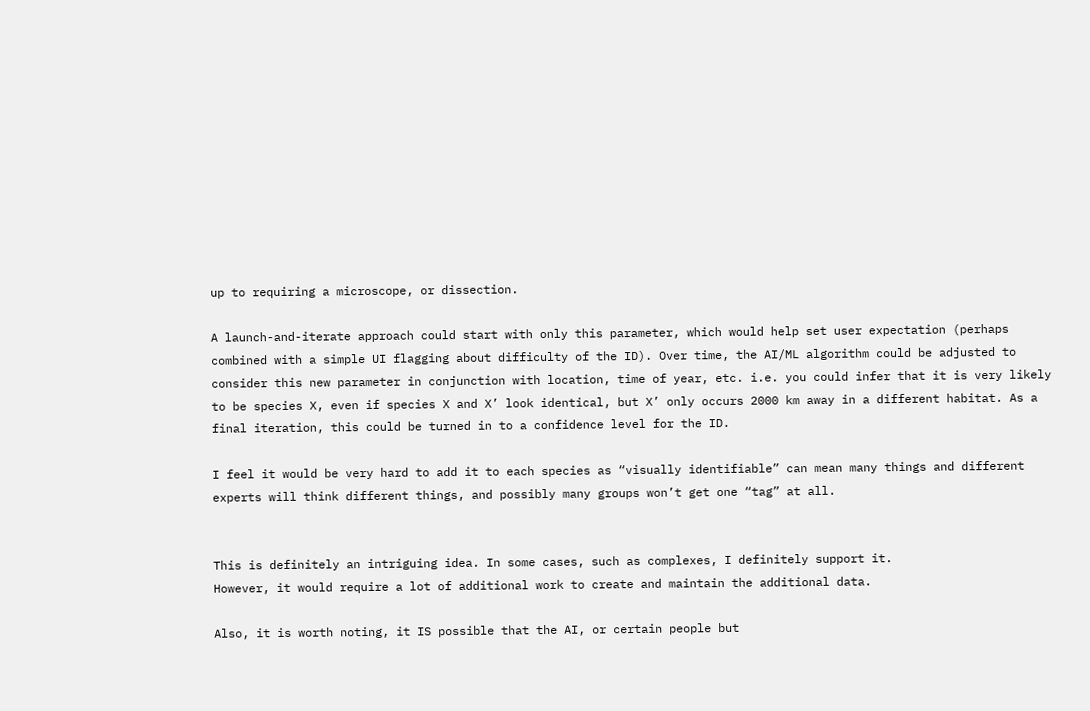up to requiring a microscope, or dissection.

A launch-and-iterate approach could start with only this parameter, which would help set user expectation (perhaps combined with a simple UI flagging about difficulty of the ID). Over time, the AI/ML algorithm could be adjusted to consider this new parameter in conjunction with location, time of year, etc. i.e. you could infer that it is very likely to be species X, even if species X and X’ look identical, but X’ only occurs 2000 km away in a different habitat. As a final iteration, this could be turned in to a confidence level for the ID.

I feel it would be very hard to add it to each species as “visually identifiable” can mean many things and different experts will think different things, and possibly many groups won’t get one “tag” at all.


This is definitely an intriguing idea. In some cases, such as complexes, I definitely support it.
However, it would require a lot of additional work to create and maintain the additional data.

Also, it is worth noting, it IS possible that the AI, or certain people but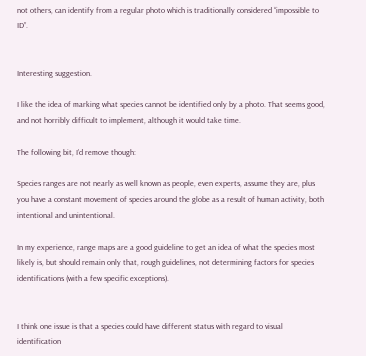not others, can identify from a regular photo which is traditionally considered “impossible to ID”.


Interesting suggestion.

I like the idea of marking what species cannot be identified only by a photo. That seems good, and not horribly difficult to implement, although it would take time.

The following bit, I’d remove though:

Species ranges are not nearly as well known as people, even experts, assume they are, plus you have a constant movement of species around the globe as a result of human activity, both intentional and unintentional.

In my experience, range maps are a good guideline to get an idea of what the species most likely is, but should remain only that, rough guidelines, not determining factors for species identifications (with a few specific exceptions).


I think one issue is that a species could have different status with regard to visual identification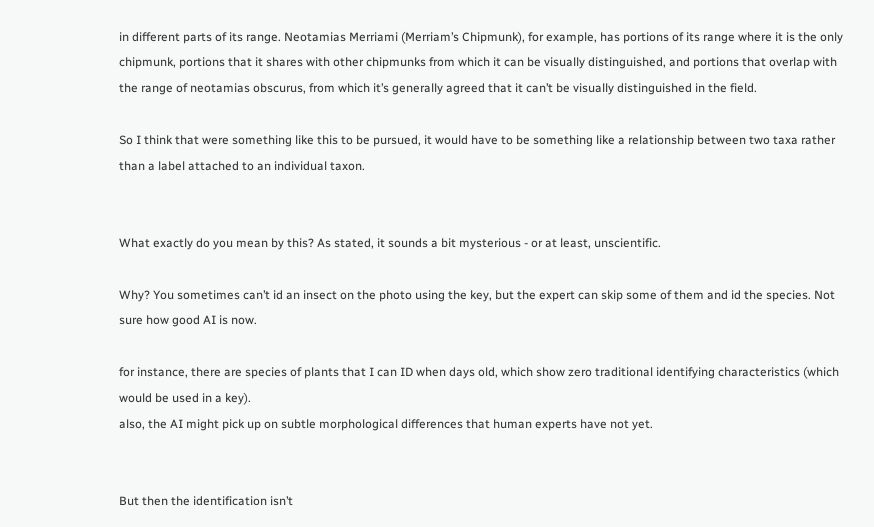in different parts of its range. Neotamias Merriami (Merriam’s Chipmunk), for example, has portions of its range where it is the only chipmunk, portions that it shares with other chipmunks from which it can be visually distinguished, and portions that overlap with the range of neotamias obscurus, from which it’s generally agreed that it can’t be visually distinguished in the field.

So I think that were something like this to be pursued, it would have to be something like a relationship between two taxa rather than a label attached to an individual taxon.


What exactly do you mean by this? As stated, it sounds a bit mysterious - or at least, unscientific.

Why? You sometimes can’t id an insect on the photo using the key, but the expert can skip some of them and id the species. Not sure how good AI is now.

for instance, there are species of plants that I can ID when days old, which show zero traditional identifying characteristics (which would be used in a key).
also, the AI might pick up on subtle morphological differences that human experts have not yet.


But then the identification isn’t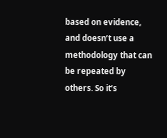based on evidence, and doesn’t use a methodology that can be repeated by others. So it’s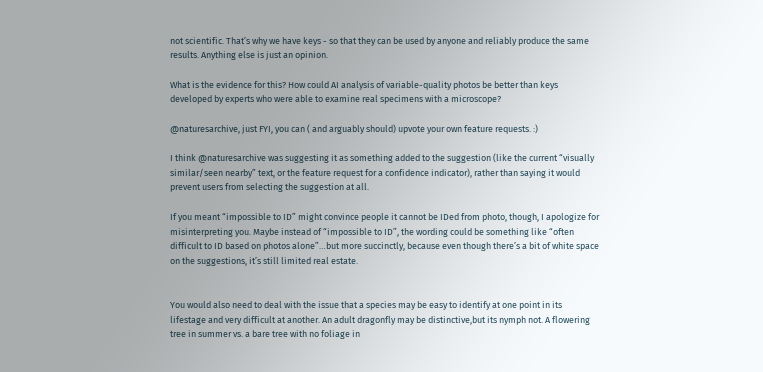not scientific. That’s why we have keys - so that they can be used by anyone and reliably produce the same results. Anything else is just an opinion.

What is the evidence for this? How could AI analysis of variable-quality photos be better than keys developed by experts who were able to examine real specimens with a microscope?

@naturesarchive, just FYI, you can ( and arguably should) upvote your own feature requests. :)

I think @naturesarchive was suggesting it as something added to the suggestion (like the current “visually similar/seen nearby” text, or the feature request for a confidence indicator), rather than saying it would prevent users from selecting the suggestion at all.

If you meant “impossible to ID” might convince people it cannot be IDed from photo, though, I apologize for misinterpreting you. Maybe instead of “impossible to ID”, the wording could be something like “often difficult to ID based on photos alone”…but more succinctly, because even though there’s a bit of white space on the suggestions, it’s still limited real estate.


You would also need to deal with the issue that a species may be easy to identify at one point in its lifestage and very difficult at another. An adult dragonfly may be distinctive,but its nymph not. A flowering tree in summer vs. a bare tree with no foliage in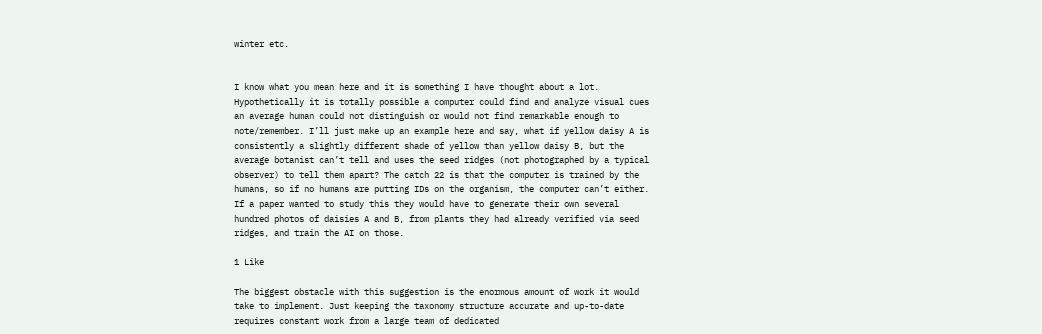winter etc.


I know what you mean here and it is something I have thought about a lot. Hypothetically it is totally possible a computer could find and analyze visual cues an average human could not distinguish or would not find remarkable enough to note/remember. I’ll just make up an example here and say, what if yellow daisy A is consistently a slightly different shade of yellow than yellow daisy B, but the average botanist can’t tell and uses the seed ridges (not photographed by a typical observer) to tell them apart? The catch 22 is that the computer is trained by the humans, so if no humans are putting IDs on the organism, the computer can’t either. If a paper wanted to study this they would have to generate their own several hundred photos of daisies A and B, from plants they had already verified via seed ridges, and train the AI on those.

1 Like

The biggest obstacle with this suggestion is the enormous amount of work it would take to implement. Just keeping the taxonomy structure accurate and up-to-date requires constant work from a large team of dedicated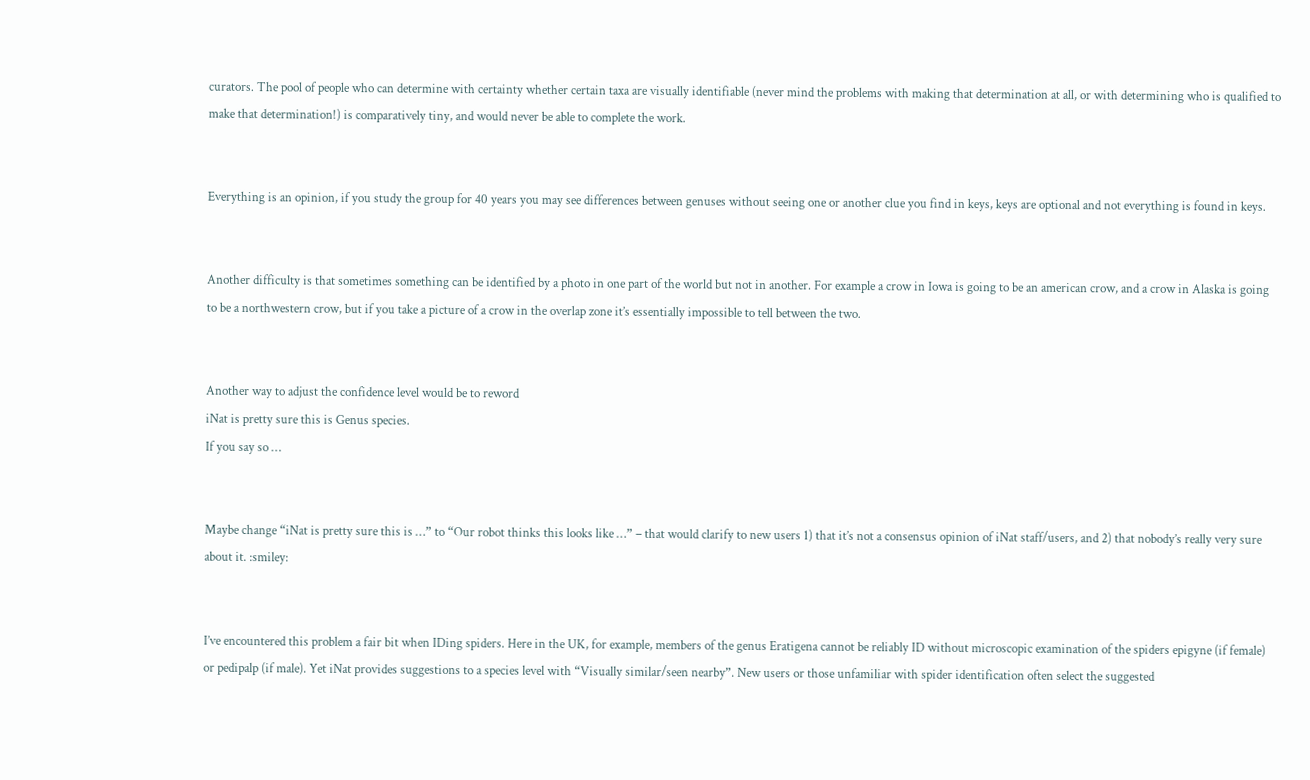curators. The pool of people who can determine with certainty whether certain taxa are visually identifiable (never mind the problems with making that determination at all, or with determining who is qualified to make that determination!) is comparatively tiny, and would never be able to complete the work.


Everything is an opinion, if you study the group for 40 years you may see differences between genuses without seeing one or another clue you find in keys, keys are optional and not everything is found in keys.


Another difficulty is that sometimes something can be identified by a photo in one part of the world but not in another. For example a crow in Iowa is going to be an american crow, and a crow in Alaska is going to be a northwestern crow, but if you take a picture of a crow in the overlap zone it’s essentially impossible to tell between the two.


Another way to adjust the confidence level would be to reword
iNat is pretty sure this is Genus species.
If you say so …


Maybe change “iNat is pretty sure this is …” to “Our robot thinks this looks like …” – that would clarify to new users 1) that it’s not a consensus opinion of iNat staff/users, and 2) that nobody’s really very sure about it. :smiley:


I’ve encountered this problem a fair bit when IDing spiders. Here in the UK, for example, members of the genus Eratigena cannot be reliably ID without microscopic examination of the spiders epigyne (if female) or pedipalp (if male). Yet iNat provides suggestions to a species level with “Visually similar/seen nearby”. New users or those unfamiliar with spider identification often select the suggested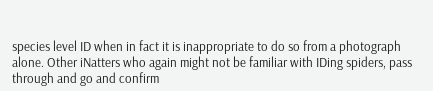species level ID when in fact it is inappropriate to do so from a photograph alone. Other iNatters who again might not be familiar with IDing spiders, pass through and go and confirm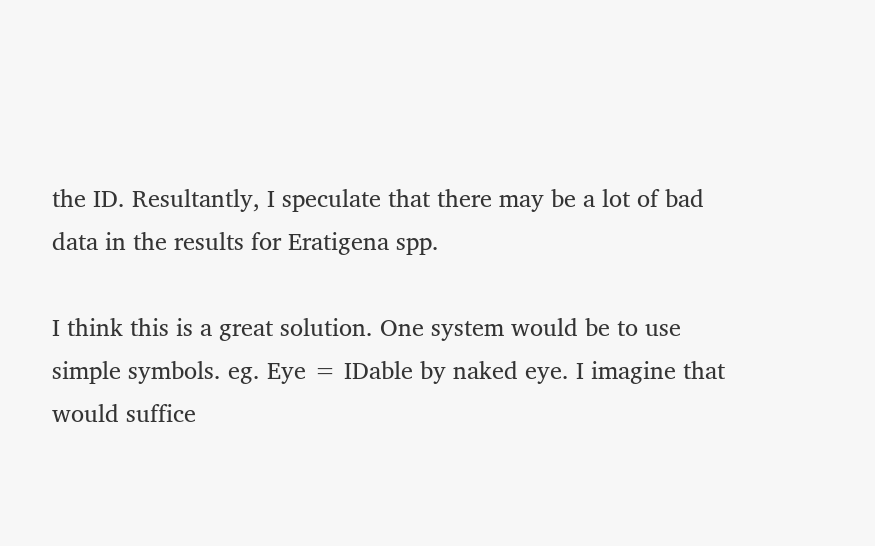the ID. Resultantly, I speculate that there may be a lot of bad data in the results for Eratigena spp.

I think this is a great solution. One system would be to use simple symbols. eg. Eye = IDable by naked eye. I imagine that would suffice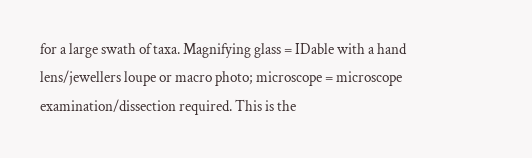for a large swath of taxa. Magnifying glass = IDable with a hand lens/jewellers loupe or macro photo; microscope = microscope examination/dissection required. This is the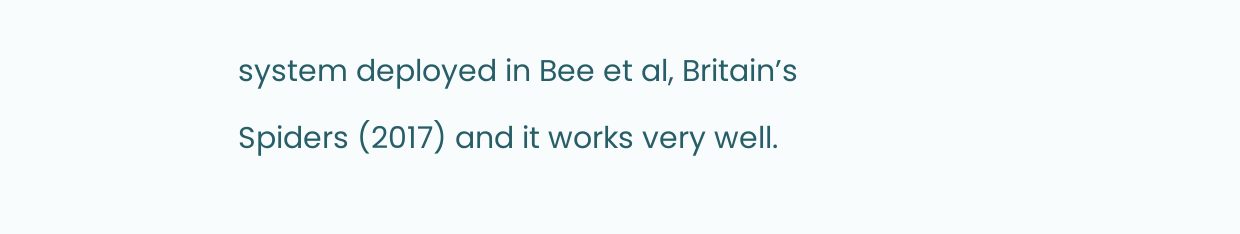system deployed in Bee et al, Britain’s Spiders (2017) and it works very well.